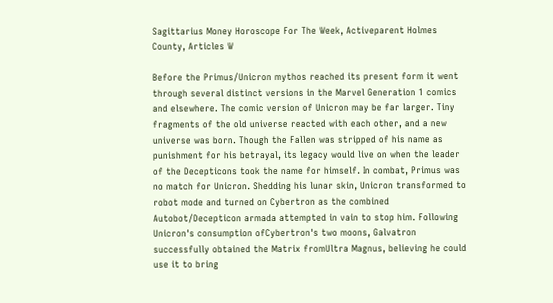Sagittarius Money Horoscope For The Week, Activeparent Holmes County, Articles W

Before the Primus/Unicron mythos reached its present form it went through several distinct versions in the Marvel Generation 1 comics and elsewhere. The comic version of Unicron may be far larger. Tiny fragments of the old universe reacted with each other, and a new universe was born. Though the Fallen was stripped of his name as punishment for his betrayal, its legacy would live on when the leader of the Decepticons took the name for himself. In combat, Primus was no match for Unicron. Shedding his lunar skin, Unicron transformed to robot mode and turned on Cybertron as the combined Autobot/Decepticon armada attempted in vain to stop him. Following Unicron's consumption ofCybertron's two moons, Galvatron successfully obtained the Matrix fromUltra Magnus, believing he could use it to bring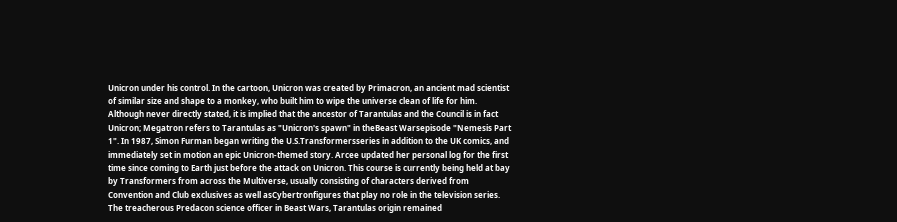Unicron under his control. In the cartoon, Unicron was created by Primacron, an ancient mad scientist of similar size and shape to a monkey, who built him to wipe the universe clean of life for him. Although never directly stated, it is implied that the ancestor of Tarantulas and the Council is in fact Unicron; Megatron refers to Tarantulas as "Unicron's spawn" in theBeast Warsepisode "Nemesis Part 1". In 1987, Simon Furman began writing the U.S.Transformersseries in addition to the UK comics, and immediately set in motion an epic Unicron-themed story. Arcee updated her personal log for the first time since coming to Earth just before the attack on Unicron. This course is currently being held at bay by Transformers from across the Multiverse, usually consisting of characters derived from Convention and Club exclusives as well asCybertronfigures that play no role in the television series. The treacherous Predacon science officer in Beast Wars, Tarantulas origin remained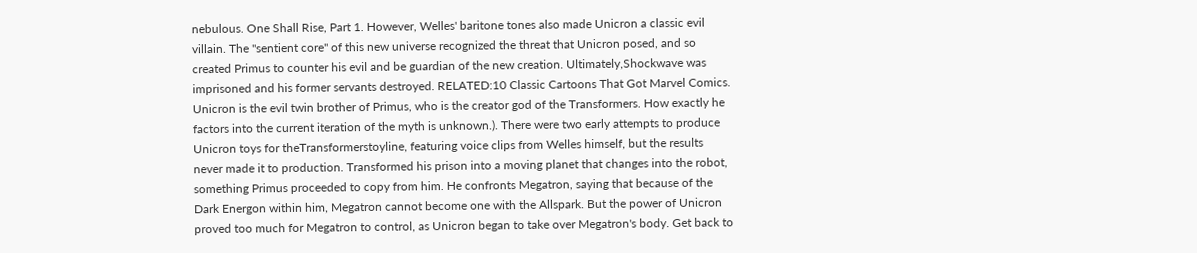nebulous. One Shall Rise, Part 1. However, Welles' baritone tones also made Unicron a classic evil villain. The "sentient core" of this new universe recognized the threat that Unicron posed, and so created Primus to counter his evil and be guardian of the new creation. Ultimately,Shockwave was imprisoned and his former servants destroyed. RELATED:10 Classic Cartoons That Got Marvel Comics. Unicron is the evil twin brother of Primus, who is the creator god of the Transformers. How exactly he factors into the current iteration of the myth is unknown.). There were two early attempts to produce Unicron toys for theTransformerstoyline, featuring voice clips from Welles himself, but the results never made it to production. Transformed his prison into a moving planet that changes into the robot, something Primus proceeded to copy from him. He confronts Megatron, saying that because of the Dark Energon within him, Megatron cannot become one with the Allspark. But the power of Unicron proved too much for Megatron to control, as Unicron began to take over Megatron's body. Get back to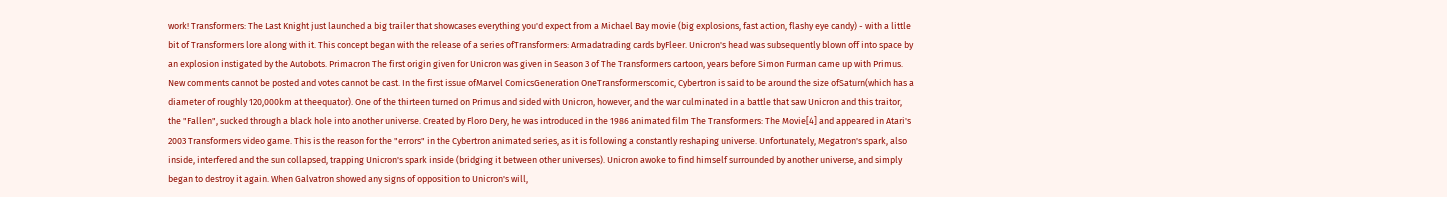work! Transformers: The Last Knight just launched a big trailer that showcases everything you'd expect from a Michael Bay movie (big explosions, fast action, flashy eye candy) - with a little bit of Transformers lore along with it. This concept began with the release of a series ofTransformers: Armadatrading cards byFleer. Unicron's head was subsequently blown off into space by an explosion instigated by the Autobots. Primacron The first origin given for Unicron was given in Season 3 of The Transformers cartoon, years before Simon Furman came up with Primus. New comments cannot be posted and votes cannot be cast. In the first issue ofMarvel ComicsGeneration OneTransformerscomic, Cybertron is said to be around the size ofSaturn(which has a diameter of roughly 120,000km at theequator). One of the thirteen turned on Primus and sided with Unicron, however, and the war culminated in a battle that saw Unicron and this traitor, the "Fallen", sucked through a black hole into another universe. Created by Floro Dery, he was introduced in the 1986 animated film The Transformers: The Movie[4] and appeared in Atari's 2003 Transformers video game. This is the reason for the "errors" in the Cybertron animated series, as it is following a constantly reshaping universe. Unfortunately, Megatron's spark, also inside, interfered and the sun collapsed, trapping Unicron's spark inside (bridging it between other universes). Unicron awoke to find himself surrounded by another universe, and simply began to destroy it again. When Galvatron showed any signs of opposition to Unicron's will,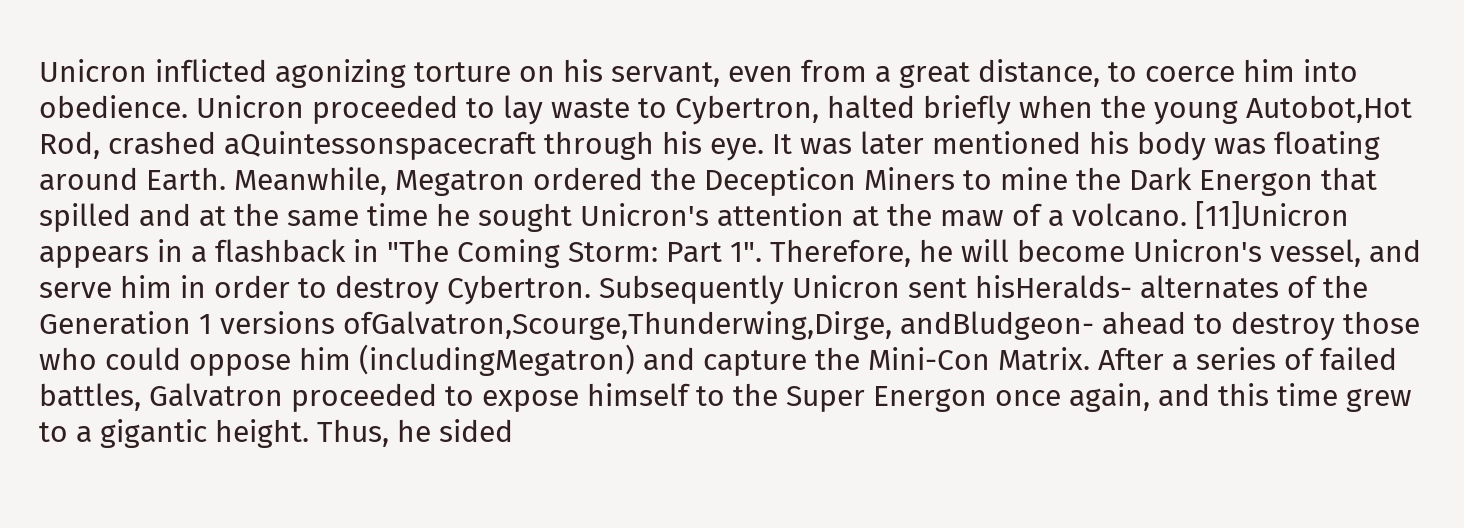Unicron inflicted agonizing torture on his servant, even from a great distance, to coerce him into obedience. Unicron proceeded to lay waste to Cybertron, halted briefly when the young Autobot,Hot Rod, crashed aQuintessonspacecraft through his eye. It was later mentioned his body was floating around Earth. Meanwhile, Megatron ordered the Decepticon Miners to mine the Dark Energon that spilled and at the same time he sought Unicron's attention at the maw of a volcano. [11]Unicron appears in a flashback in "The Coming Storm: Part 1". Therefore, he will become Unicron's vessel, and serve him in order to destroy Cybertron. Subsequently Unicron sent hisHeralds- alternates of the Generation 1 versions ofGalvatron,Scourge,Thunderwing,Dirge, andBludgeon- ahead to destroy those who could oppose him (includingMegatron) and capture the Mini-Con Matrix. After a series of failed battles, Galvatron proceeded to expose himself to the Super Energon once again, and this time grew to a gigantic height. Thus, he sided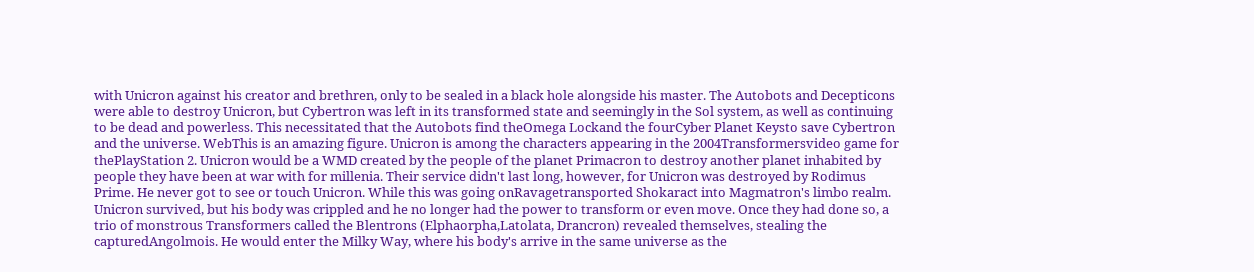with Unicron against his creator and brethren, only to be sealed in a black hole alongside his master. The Autobots and Decepticons were able to destroy Unicron, but Cybertron was left in its transformed state and seemingly in the Sol system, as well as continuing to be dead and powerless. This necessitated that the Autobots find theOmega Lockand the fourCyber Planet Keysto save Cybertron and the universe. WebThis is an amazing figure. Unicron is among the characters appearing in the 2004Transformersvideo game for thePlayStation 2. Unicron would be a WMD created by the people of the planet Primacron to destroy another planet inhabited by people they have been at war with for millenia. Their service didn't last long, however, for Unicron was destroyed by Rodimus Prime. He never got to see or touch Unicron. While this was going onRavagetransported Shokaract into Magmatron's limbo realm. Unicron survived, but his body was crippled and he no longer had the power to transform or even move. Once they had done so, a trio of monstrous Transformers called the Blentrons (Elphaorpha,Latolata, Drancron) revealed themselves, stealing the capturedAngolmois. He would enter the Milky Way, where his body's arrive in the same universe as the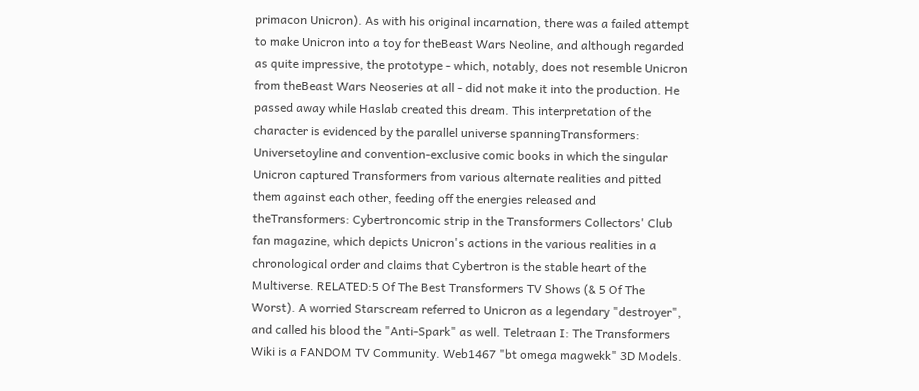primacon Unicron). As with his original incarnation, there was a failed attempt to make Unicron into a toy for theBeast Wars Neoline, and although regarded as quite impressive, the prototype - which, notably, does not resemble Unicron from theBeast Wars Neoseries at all - did not make it into the production. He passed away while Haslab created this dream. This interpretation of the character is evidenced by the parallel universe spanningTransformers: Universetoyline and convention-exclusive comic books in which the singular Unicron captured Transformers from various alternate realities and pitted them against each other, feeding off the energies released and theTransformers: Cybertroncomic strip in the Transformers Collectors' Club fan magazine, which depicts Unicron's actions in the various realities in a chronological order and claims that Cybertron is the stable heart of the Multiverse. RELATED:5 Of The Best Transformers TV Shows (& 5 Of The Worst). A worried Starscream referred to Unicron as a legendary "destroyer", and called his blood the "Anti-Spark" as well. Teletraan I: The Transformers Wiki is a FANDOM TV Community. Web1467 "bt omega magwekk" 3D Models.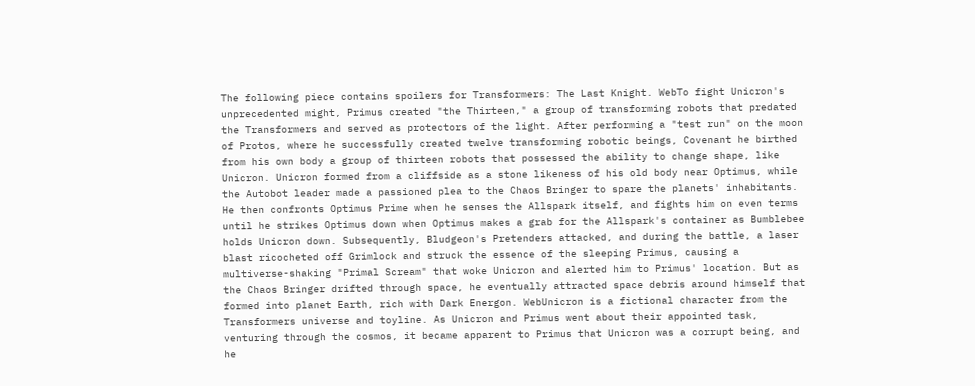The following piece contains spoilers for Transformers: The Last Knight. WebTo fight Unicron's unprecedented might, Primus created "the Thirteen," a group of transforming robots that predated the Transformers and served as protectors of the light. After performing a "test run" on the moon of Protos, where he successfully created twelve transforming robotic beings, Covenant he birthed from his own body a group of thirteen robots that possessed the ability to change shape, like Unicron. Unicron formed from a cliffside as a stone likeness of his old body near Optimus, while the Autobot leader made a passioned plea to the Chaos Bringer to spare the planets' inhabitants. He then confronts Optimus Prime when he senses the Allspark itself, and fights him on even terms until he strikes Optimus down when Optimus makes a grab for the Allspark's container as Bumblebee holds Unicron down. Subsequently, Bludgeon's Pretenders attacked, and during the battle, a laser blast ricocheted off Grimlock and struck the essence of the sleeping Primus, causing a multiverse-shaking "Primal Scream" that woke Unicron and alerted him to Primus' location. But as the Chaos Bringer drifted through space, he eventually attracted space debris around himself that formed into planet Earth, rich with Dark Energon. WebUnicron is a fictional character from the Transformers universe and toyline. As Unicron and Primus went about their appointed task, venturing through the cosmos, it became apparent to Primus that Unicron was a corrupt being, and he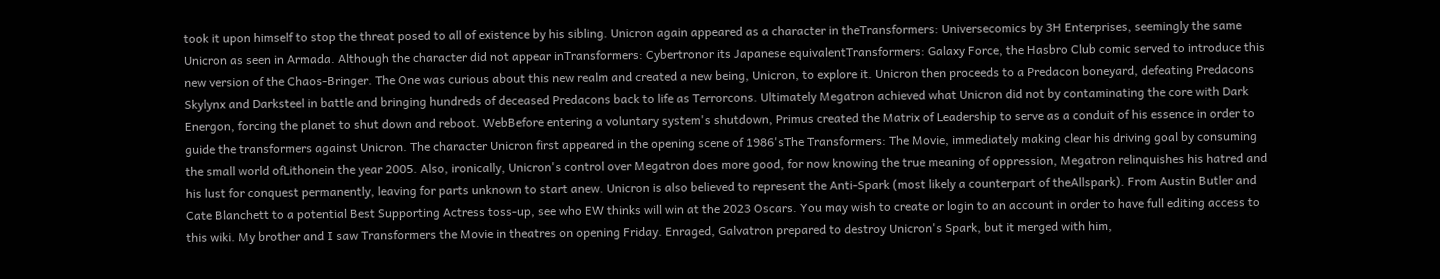took it upon himself to stop the threat posed to all of existence by his sibling. Unicron again appeared as a character in theTransformers: Universecomics by 3H Enterprises, seemingly the same Unicron as seen in Armada. Although the character did not appear inTransformers: Cybertronor its Japanese equivalentTransformers: Galaxy Force, the Hasbro Club comic served to introduce this new version of the Chaos-Bringer. The One was curious about this new realm and created a new being, Unicron, to explore it. Unicron then proceeds to a Predacon boneyard, defeating Predacons Skylynx and Darksteel in battle and bringing hundreds of deceased Predacons back to life as Terrorcons. Ultimately Megatron achieved what Unicron did not by contaminating the core with Dark Energon, forcing the planet to shut down and reboot. WebBefore entering a voluntary system's shutdown, Primus created the Matrix of Leadership to serve as a conduit of his essence in order to guide the transformers against Unicron. The character Unicron first appeared in the opening scene of 1986'sThe Transformers: The Movie, immediately making clear his driving goal by consuming the small world ofLithonein the year 2005. Also, ironically, Unicron's control over Megatron does more good, for now knowing the true meaning of oppression, Megatron relinquishes his hatred and his lust for conquest permanently, leaving for parts unknown to start anew. Unicron is also believed to represent the Anti-Spark (most likely a counterpart of theAllspark). From Austin Butler and Cate Blanchett to a potential Best Supporting Actress toss-up, see who EW thinks will win at the 2023 Oscars. You may wish to create or login to an account in order to have full editing access to this wiki. My brother and I saw Transformers the Movie in theatres on opening Friday. Enraged, Galvatron prepared to destroy Unicron's Spark, but it merged with him,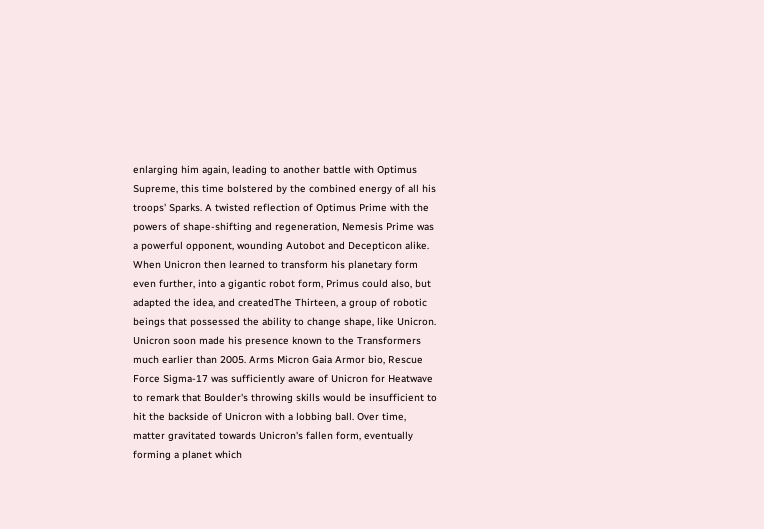enlarging him again, leading to another battle with Optimus Supreme, this time bolstered by the combined energy of all his troops' Sparks. A twisted reflection of Optimus Prime with the powers of shape-shifting and regeneration, Nemesis Prime was a powerful opponent, wounding Autobot and Decepticon alike. When Unicron then learned to transform his planetary form even further, into a gigantic robot form, Primus could also, but adapted the idea, and createdThe Thirteen, a group of robotic beings that possessed the ability to change shape, like Unicron. Unicron soon made his presence known to the Transformers much earlier than 2005. Arms Micron Gaia Armor bio, Rescue Force Sigma-17 was sufficiently aware of Unicron for Heatwave to remark that Boulder's throwing skills would be insufficient to hit the backside of Unicron with a lobbing ball. Over time, matter gravitated towards Unicron's fallen form, eventually forming a planet which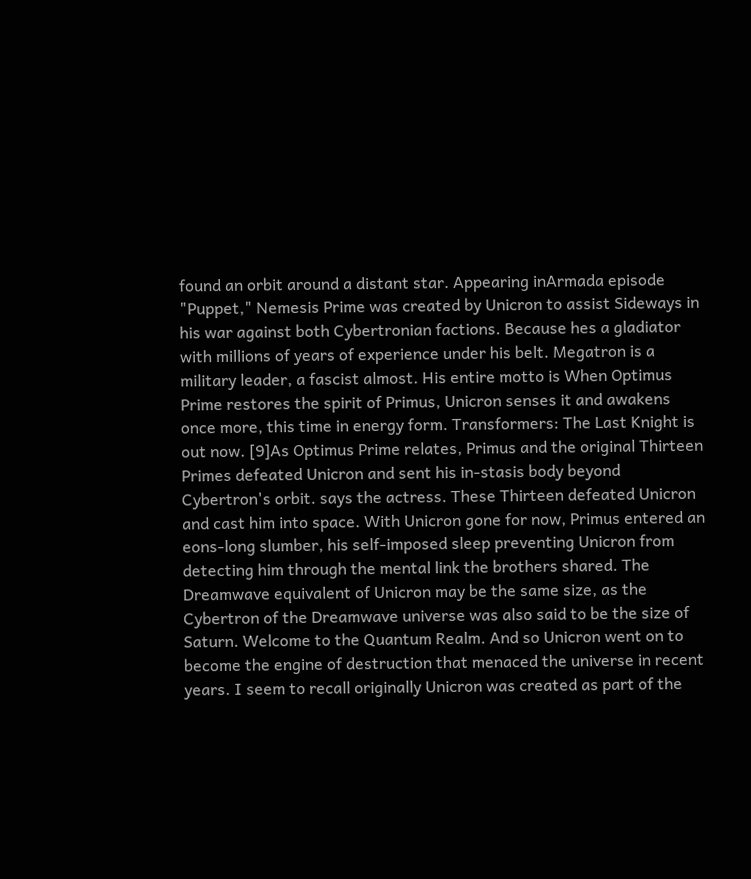found an orbit around a distant star. Appearing inArmada episode "Puppet," Nemesis Prime was created by Unicron to assist Sideways in his war against both Cybertronian factions. Because hes a gladiator with millions of years of experience under his belt. Megatron is a military leader, a fascist almost. His entire motto is When Optimus Prime restores the spirit of Primus, Unicron senses it and awakens once more, this time in energy form. Transformers: The Last Knight is out now. [9]As Optimus Prime relates, Primus and the original Thirteen Primes defeated Unicron and sent his in-stasis body beyond Cybertron's orbit. says the actress. These Thirteen defeated Unicron and cast him into space. With Unicron gone for now, Primus entered an eons-long slumber, his self-imposed sleep preventing Unicron from detecting him through the mental link the brothers shared. The Dreamwave equivalent of Unicron may be the same size, as the Cybertron of the Dreamwave universe was also said to be the size of Saturn. Welcome to the Quantum Realm. And so Unicron went on to become the engine of destruction that menaced the universe in recent years. I seem to recall originally Unicron was created as part of the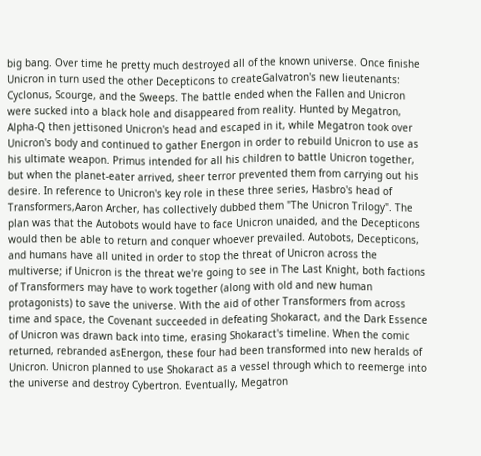big bang. Over time he pretty much destroyed all of the known universe. Once finishe Unicron in turn used the other Decepticons to createGalvatron's new lieutenants: Cyclonus, Scourge, and the Sweeps. The battle ended when the Fallen and Unicron were sucked into a black hole and disappeared from reality. Hunted by Megatron, Alpha-Q then jettisoned Unicron's head and escaped in it, while Megatron took over Unicron's body and continued to gather Energon in order to rebuild Unicron to use as his ultimate weapon. Primus intended for all his children to battle Unicron together, but when the planet-eater arrived, sheer terror prevented them from carrying out his desire. In reference to Unicron's key role in these three series, Hasbro's head of Transformers,Aaron Archer, has collectively dubbed them "The Unicron Trilogy". The plan was that the Autobots would have to face Unicron unaided, and the Decepticons would then be able to return and conquer whoever prevailed. Autobots, Decepticons, and humans have all united in order to stop the threat of Unicron across the multiverse; if Unicron is the threat we're going to see in The Last Knight, both factions of Transformers may have to work together (along with old and new human protagonists) to save the universe. With the aid of other Transformers from across time and space, the Covenant succeeded in defeating Shokaract, and the Dark Essence of Unicron was drawn back into time, erasing Shokaract's timeline. When the comic returned, rebranded asEnergon, these four had been transformed into new heralds of Unicron. Unicron planned to use Shokaract as a vessel through which to reemerge into the universe and destroy Cybertron. Eventually, Megatron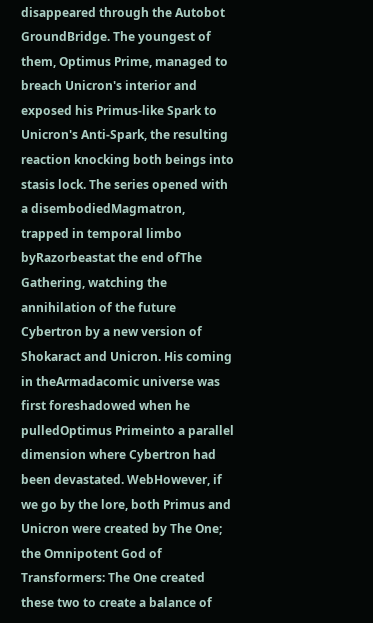disappeared through the Autobot GroundBridge. The youngest of them, Optimus Prime, managed to breach Unicron's interior and exposed his Primus-like Spark to Unicron's Anti-Spark, the resulting reaction knocking both beings into stasis lock. The series opened with a disembodiedMagmatron, trapped in temporal limbo byRazorbeastat the end ofThe Gathering, watching the annihilation of the future Cybertron by a new version of Shokaract and Unicron. His coming in theArmadacomic universe was first foreshadowed when he pulledOptimus Primeinto a parallel dimension where Cybertron had been devastated. WebHowever, if we go by the lore, both Primus and Unicron were created by The One; the Omnipotent God of Transformers: The One created these two to create a balance of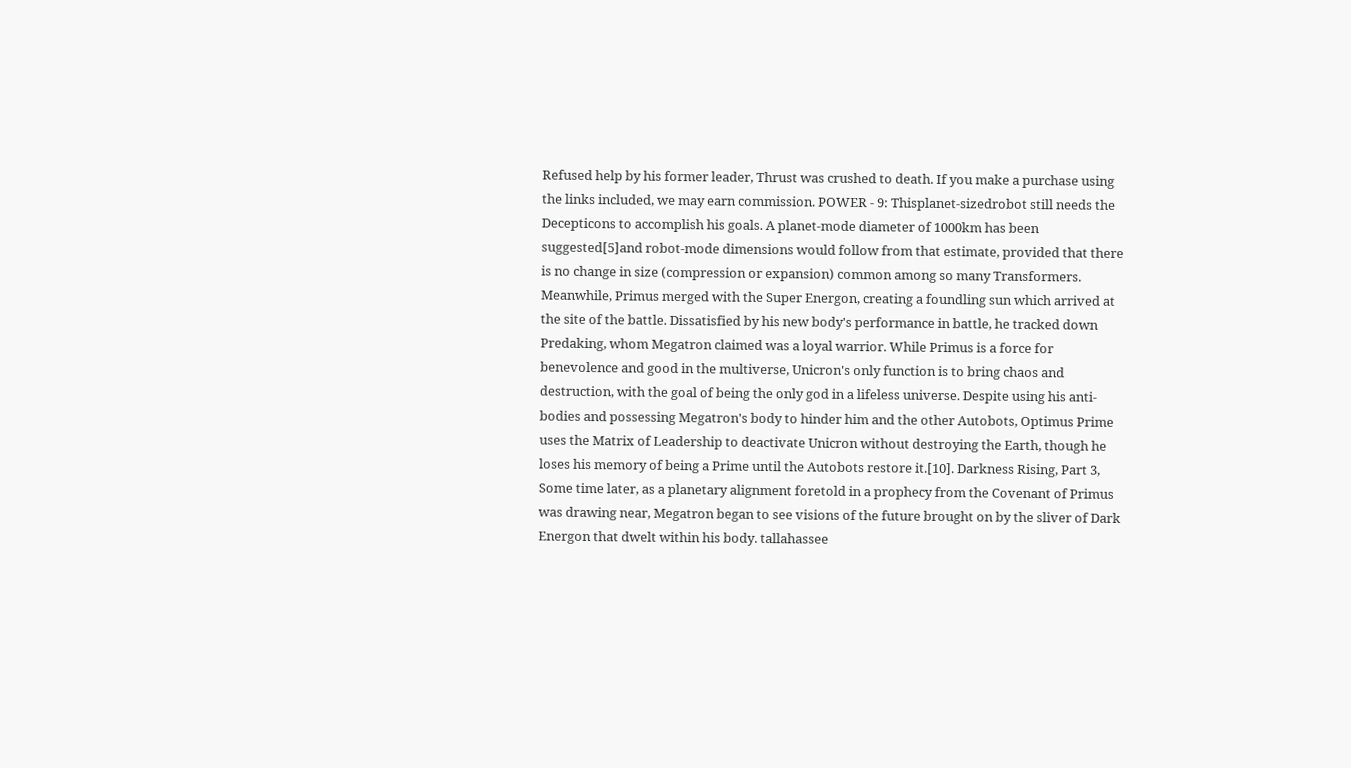Refused help by his former leader, Thrust was crushed to death. If you make a purchase using the links included, we may earn commission. POWER - 9: Thisplanet-sizedrobot still needs the Decepticons to accomplish his goals. A planet-mode diameter of 1000km has been suggested[5]and robot-mode dimensions would follow from that estimate, provided that there is no change in size (compression or expansion) common among so many Transformers. Meanwhile, Primus merged with the Super Energon, creating a foundling sun which arrived at the site of the battle. Dissatisfied by his new body's performance in battle, he tracked down Predaking, whom Megatron claimed was a loyal warrior. While Primus is a force for benevolence and good in the multiverse, Unicron's only function is to bring chaos and destruction, with the goal of being the only god in a lifeless universe. Despite using his anti-bodies and possessing Megatron's body to hinder him and the other Autobots, Optimus Prime uses the Matrix of Leadership to deactivate Unicron without destroying the Earth, though he loses his memory of being a Prime until the Autobots restore it.[10]. Darkness Rising, Part 3, Some time later, as a planetary alignment foretold in a prophecy from the Covenant of Primus was drawing near, Megatron began to see visions of the future brought on by the sliver of Dark Energon that dwelt within his body. tallahassee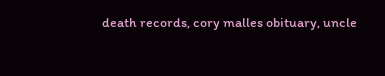death records, cory malles obituary, uncle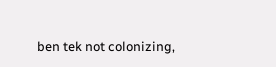ben tek not colonizing,